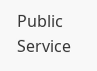Public Service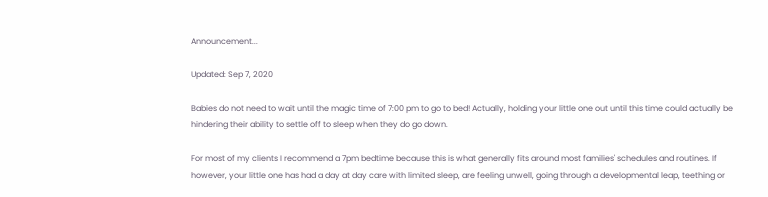Announcement...

Updated: Sep 7, 2020

Babies do not need to wait until the magic time of 7:00 pm to go to bed! Actually, holding your little one out until this time could actually be hindering their ability to settle off to sleep when they do go down.

For most of my clients I recommend a 7pm bedtime because this is what generally fits around most families' schedules and routines. If however, your little one has had a day at day care with limited sleep, are feeling unwell, going through a developmental leap, teething or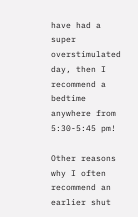have had a super overstimulated day, then I recommend a bedtime anywhere from 5:30-5:45 pm!

Other reasons why I often recommend an earlier shut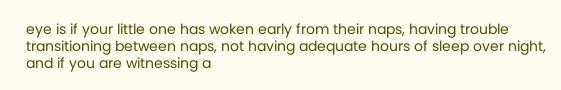eye is if your little one has woken early from their naps, having trouble transitioning between naps, not having adequate hours of sleep over night, and if you are witnessing a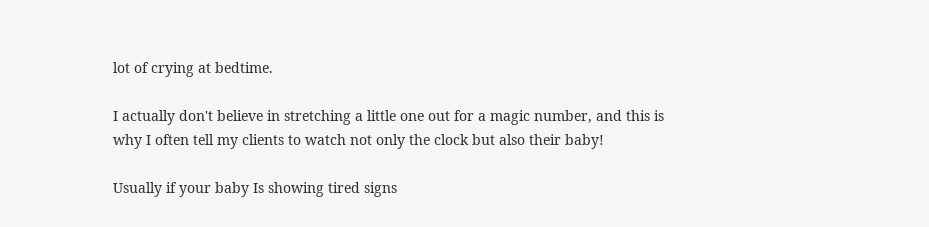lot of crying at bedtime.

I actually don't believe in stretching a little one out for a magic number, and this is why I often tell my clients to watch not only the clock but also their baby!

Usually if your baby Is showing tired signs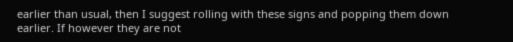earlier than usual, then I suggest rolling with these signs and popping them down earlier. If however they are not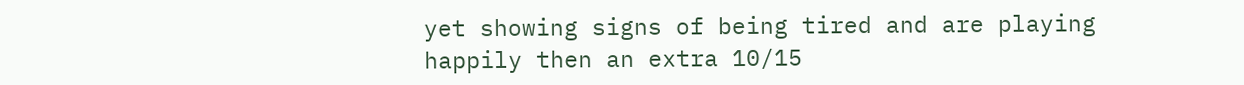yet showing signs of being tired and are playing happily then an extra 10/15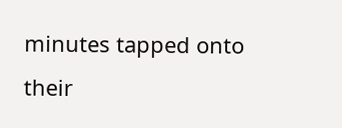minutes tapped onto their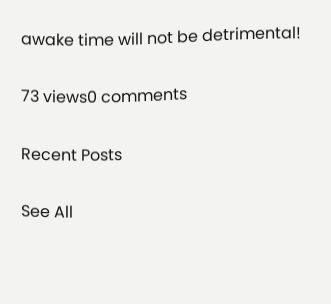awake time will not be detrimental!

73 views0 comments

Recent Posts

See All